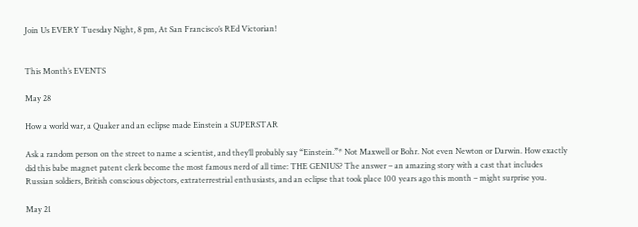Join Us EVERY Tuesday Night, 8 pm, At San Francisco’s REd Victorian!


This Month’s EVENTS

May 28

How a world war, a Quaker and an eclipse made Einstein a SUPERSTAR

Ask a random person on the street to name a scientist, and they’ll probably say “Einstein.”* Not Maxwell or Bohr. Not even Newton or Darwin. How exactly did this babe magnet patent clerk become the most famous nerd of all time: THE GENIUS? The answer – an amazing story with a cast that includes Russian soldiers, British conscious objectors, extraterrestrial enthusiasts, and an eclipse that took place 100 years ago this month – might surprise you.

May 21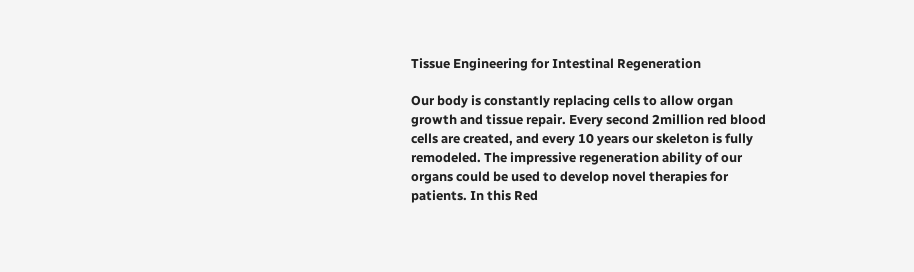Tissue Engineering for Intestinal Regeneration

Our body is constantly replacing cells to allow organ growth and tissue repair. Every second 2million red blood cells are created, and every 10 years our skeleton is fully remodeled. The impressive regeneration ability of our organs could be used to develop novel therapies for patients. In this Red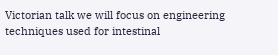Victorian talk we will focus on engineering techniques used for intestinal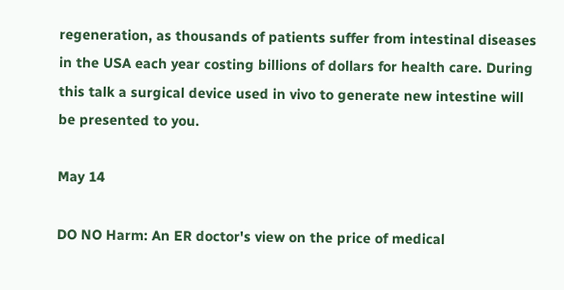regeneration, as thousands of patients suffer from intestinal diseases in the USA each year costing billions of dollars for health care. During this talk a surgical device used in vivo to generate new intestine will be presented to you.

May 14

DO NO Harm: An ER doctor's view on the price of medical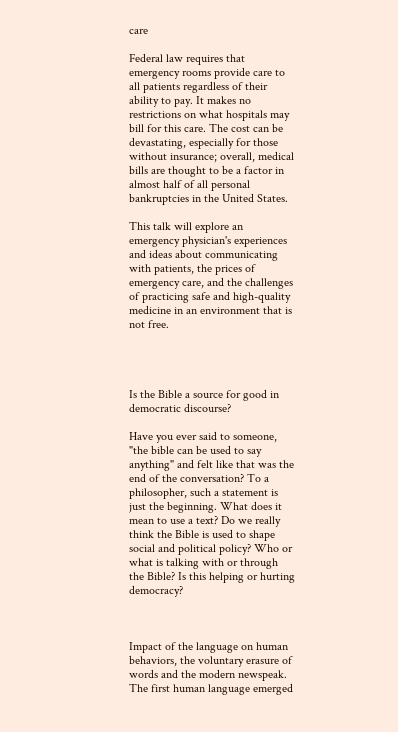care

Federal law requires that emergency rooms provide care to all patients regardless of their ability to pay. It makes no restrictions on what hospitals may bill for this care. The cost can be devastating, especially for those without insurance; overall, medical bills are thought to be a factor in almost half of all personal bankruptcies in the United States.

This talk will explore an emergency physician's experiences and ideas about communicating with patients, the prices of emergency care, and the challenges of practicing safe and high-quality medicine in an environment that is not free.




Is the Bible a source for good in democratic discourse?

Have you ever said to someone, "the bible can be used to say anything" and felt like that was the end of the conversation? To a philosopher, such a statement is just the beginning. What does it mean to use a text? Do we really think the Bible is used to shape social and political policy? Who or what is talking with or through the Bible? Is this helping or hurting democracy?



Impact of the language on human behaviors, the voluntary erasure of words and the modern newspeak. The first human language emerged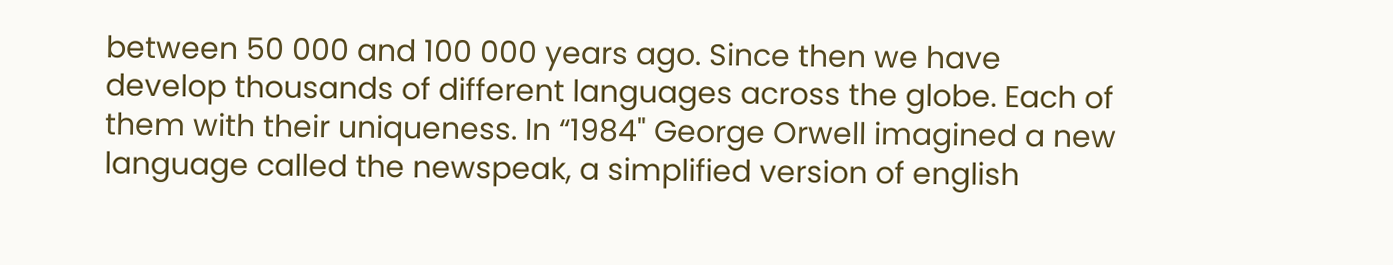between 50 000 and 100 000 years ago. Since then we have develop thousands of different languages across the globe. Each of them with their uniqueness. In “1984" George Orwell imagined a new language called the newspeak, a simplified version of english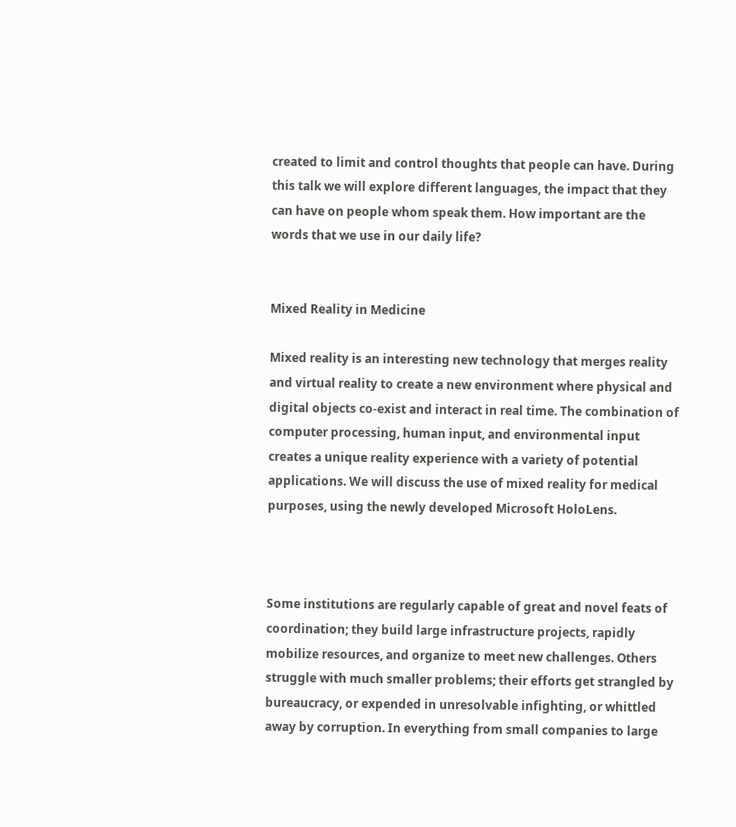created to limit and control thoughts that people can have. During this talk we will explore different languages, the impact that they can have on people whom speak them. How important are the words that we use in our daily life?


Mixed Reality in Medicine

Mixed reality is an interesting new technology that merges reality and virtual reality to create a new environment where physical and digital objects co-exist and interact in real time. The combination of computer processing, human input, and environmental input creates a unique reality experience with a variety of potential applications. We will discuss the use of mixed reality for medical purposes, using the newly developed Microsoft HoloLens.



Some institutions are regularly capable of great and novel feats of coordination; they build large infrastructure projects, rapidly mobilize resources, and organize to meet new challenges. Others struggle with much smaller problems; their efforts get strangled by bureaucracy, or expended in unresolvable infighting, or whittled away by corruption. In everything from small companies to large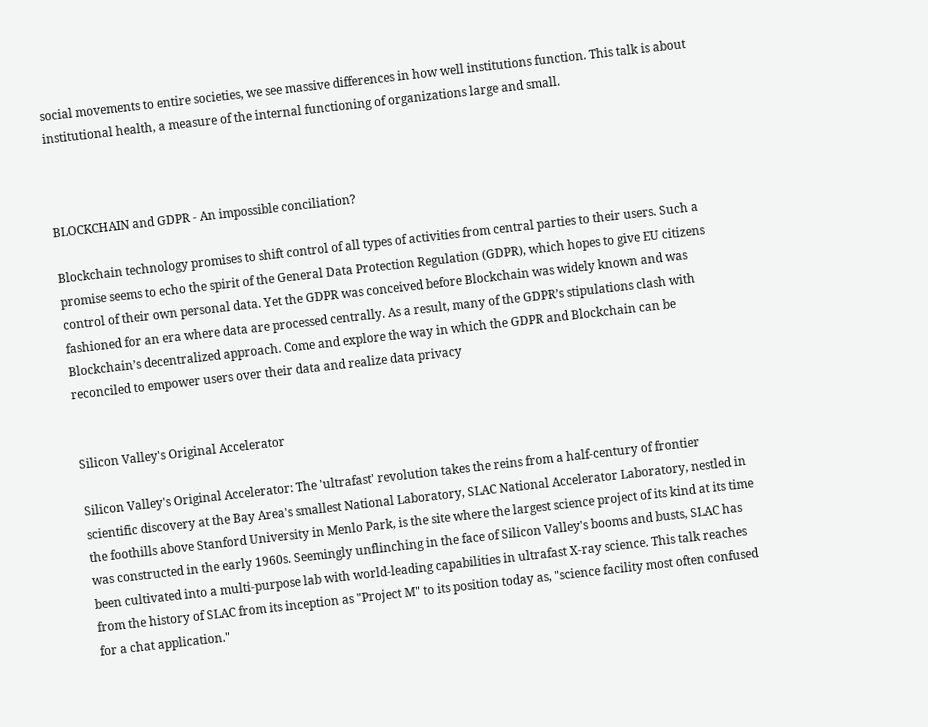social movements to entire societies, we see massive differences in how well institutions function. This talk is about institutional health, a measure of the internal functioning of organizations large and small.



BLOCKCHAIN and GDPR - An impossible conciliation?

Blockchain technology promises to shift control of all types of activities from central parties to their users. Such a promise seems to echo the spirit of the General Data Protection Regulation (GDPR), which hopes to give EU citizens control of their own personal data. Yet the GDPR was conceived before Blockchain was widely known and was fashioned for an era where data are processed centrally. As a result, many of the GDPR’s stipulations clash with Blockchain’s decentralized approach. Come and explore the way in which the GDPR and Blockchain can be reconciled to empower users over their data and realize data privacy


Silicon Valley's Original Accelerator

Silicon Valley's Original Accelerator: The 'ultrafast' revolution takes the reins from a half-century of frontier scientific discovery at the Bay Area's smallest National Laboratory, SLAC National Accelerator Laboratory, nestled in the foothills above Stanford University in Menlo Park, is the site where the largest science project of its kind at its time was constructed in the early 1960s. Seemingly unflinching in the face of Silicon Valley's booms and busts, SLAC has been cultivated into a multi-purpose lab with world-leading capabilities in ultrafast X-ray science. This talk reaches from the history of SLAC from its inception as "Project M" to its position today as, "science facility most often confused for a chat application."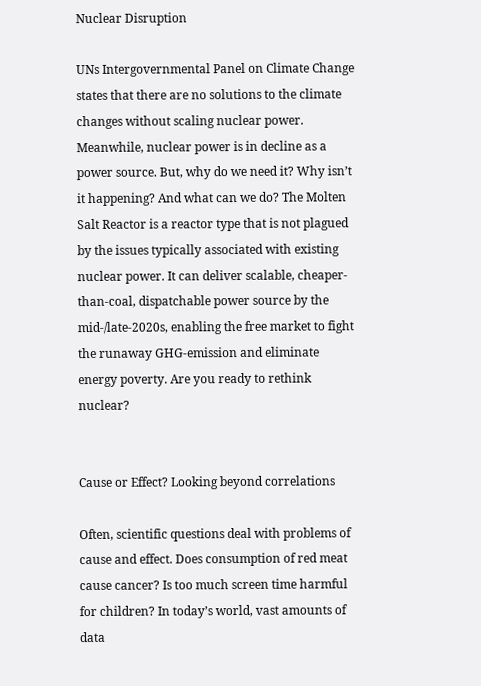Nuclear Disruption

UNs Intergovernmental Panel on Climate Change states that there are no solutions to the climate changes without scaling nuclear power. Meanwhile, nuclear power is in decline as a power source. But, why do we need it? Why isn’t it happening? And what can we do? The Molten Salt Reactor is a reactor type that is not plagued by the issues typically associated with existing nuclear power. It can deliver scalable, cheaper-than-coal, dispatchable power source by the mid-/late-2020s, enabling the free market to fight the runaway GHG-emission and eliminate energy poverty. Are you ready to rethink nuclear?


Cause or Effect? Looking beyond correlations

Often, scientific questions deal with problems of cause and effect. Does consumption of red meat cause cancer? Is too much screen time harmful for children? In today’s world, vast amounts of data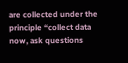are collected under the principle “collect data now, ask questions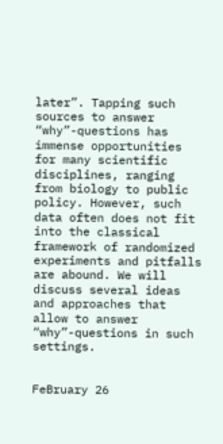later”. Tapping such sources to answer “why”-questions has immense opportunities for many scientific disciplines, ranging from biology to public policy. However, such data often does not fit into the classical framework of randomized experiments and pitfalls are abound. We will discuss several ideas and approaches that allow to answer “why”-questions in such settings.


FeBruary 26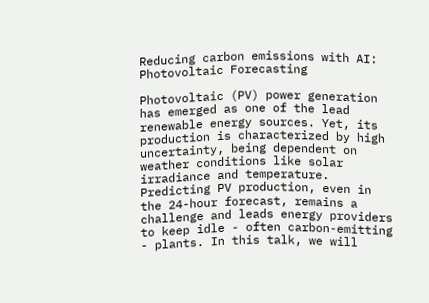Reducing carbon emissions with AI: Photovoltaic Forecasting

Photovoltaic (PV) power generation has emerged as one of the lead renewable energy sources. Yet, its production is characterized by high uncertainty, being dependent on weather conditions like solar irradiance and temperature. Predicting PV production, even in the 24-hour forecast, remains a challenge and leads energy providers to keep idle - often carbon-emitting - plants. In this talk, we will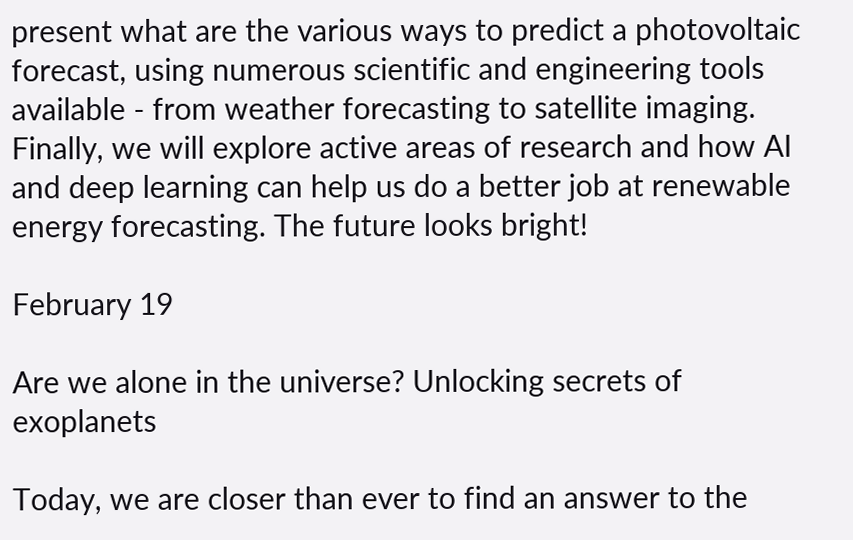present what are the various ways to predict a photovoltaic forecast, using numerous scientific and engineering tools available - from weather forecasting to satellite imaging. Finally, we will explore active areas of research and how AI and deep learning can help us do a better job at renewable energy forecasting. The future looks bright!

February 19

Are we alone in the universe? Unlocking secrets of exoplanets

Today, we are closer than ever to find an answer to the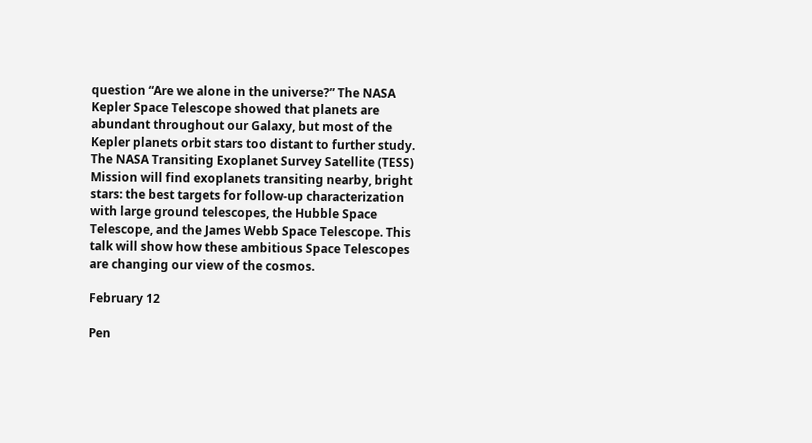question “Are we alone in the universe?” The NASA Kepler Space Telescope showed that planets are abundant throughout our Galaxy, but most of the Kepler planets orbit stars too distant to further study. The NASA Transiting Exoplanet Survey Satellite (TESS) Mission will find exoplanets transiting nearby, bright stars: the best targets for follow-up characterization with large ground telescopes, the Hubble Space Telescope, and the James Webb Space Telescope. This talk will show how these ambitious Space Telescopes are changing our view of the cosmos.

February 12

Pen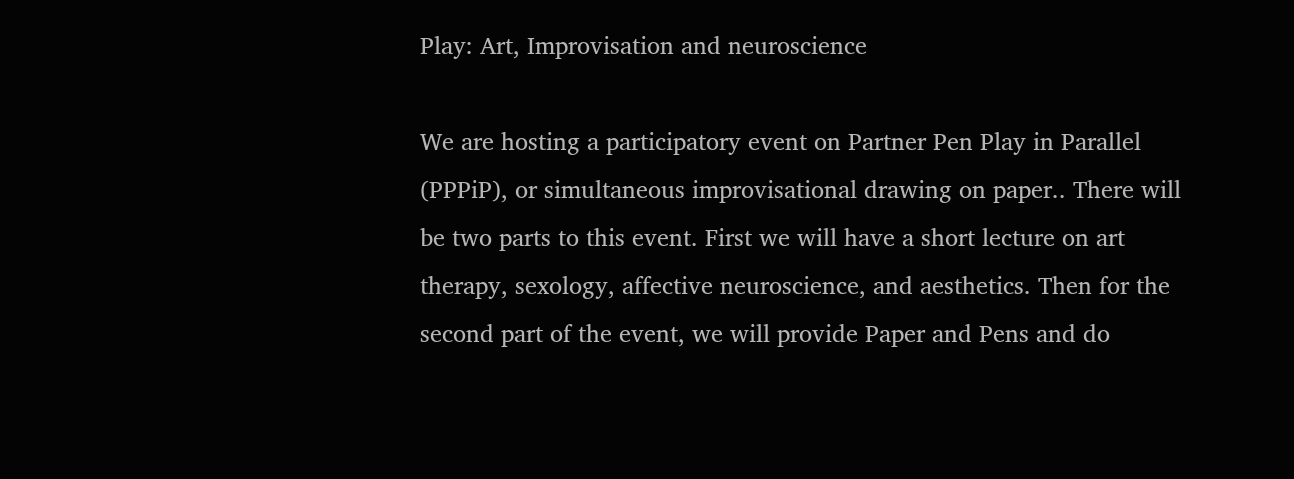Play: Art, Improvisation and neuroscience

We are hosting a participatory event on Partner Pen Play in Parallel (PPPiP), or simultaneous improvisational drawing on paper.. There will be two parts to this event. First we will have a short lecture on art therapy, sexology, affective neuroscience, and aesthetics. Then for the second part of the event, we will provide Paper and Pens and do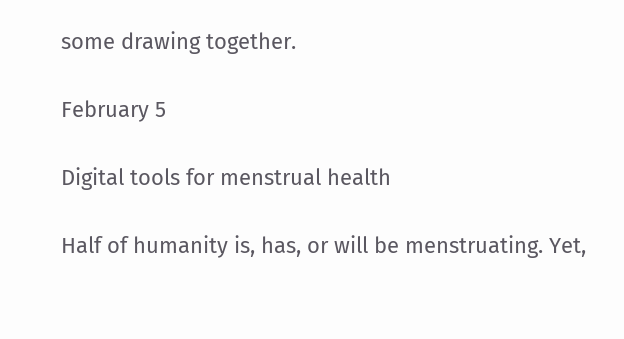some drawing together.

February 5

Digital tools for menstrual health

Half of humanity is, has, or will be menstruating. Yet,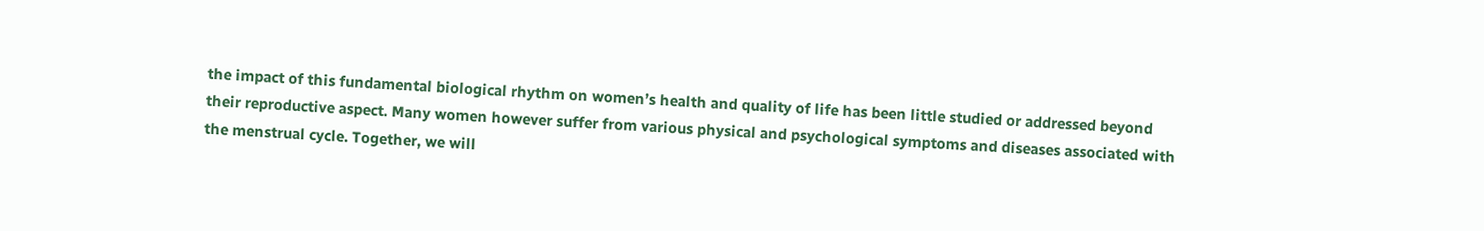the impact of this fundamental biological rhythm on women’s health and quality of life has been little studied or addressed beyond their reproductive aspect. Many women however suffer from various physical and psychological symptoms and diseases associated with the menstrual cycle. Together, we will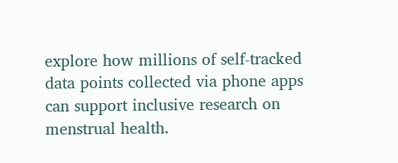explore how millions of self-tracked data points collected via phone apps can support inclusive research on menstrual health.